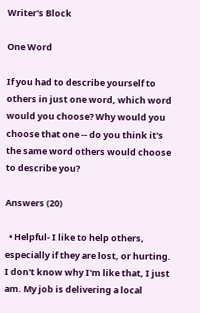Writer's Block

One Word

If you had to describe yourself to others in just one word, which word would you choose? Why would you choose that one -- do you think it's the same word others would choose to describe you?

Answers (20)

  • Helpful- I like to help others, especially if they are lost, or hurting. I don't know why I'm like that, I just am. My job is delivering a local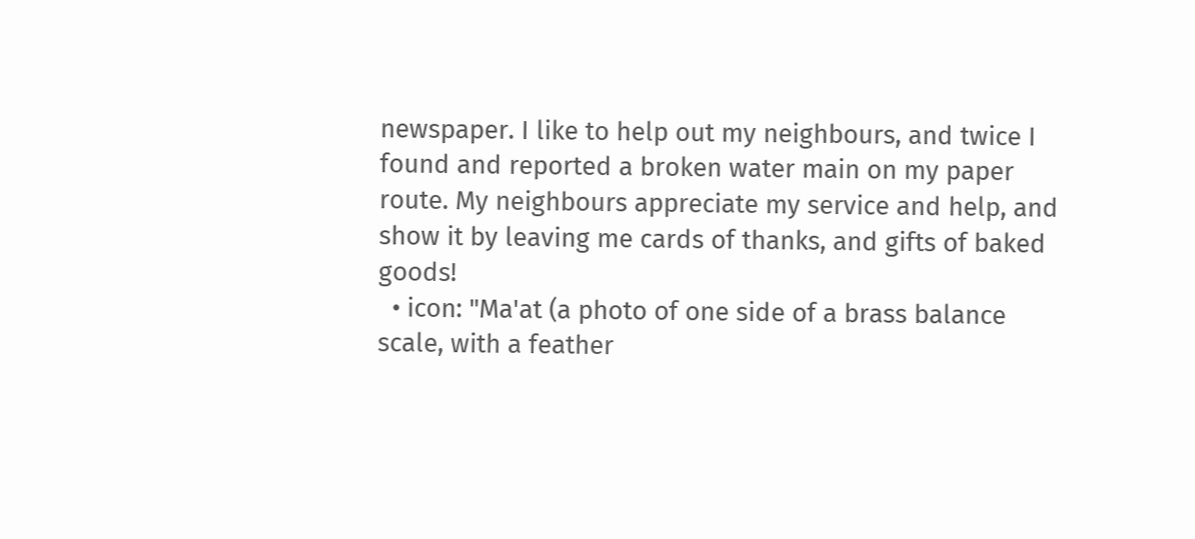newspaper. I like to help out my neighbours, and twice I found and reported a broken water main on my paper route. My neighbours appreciate my service and help, and show it by leaving me cards of thanks, and gifts of baked goods!
  • icon: "Ma'at (a photo of one side of a brass balance scale, with a feather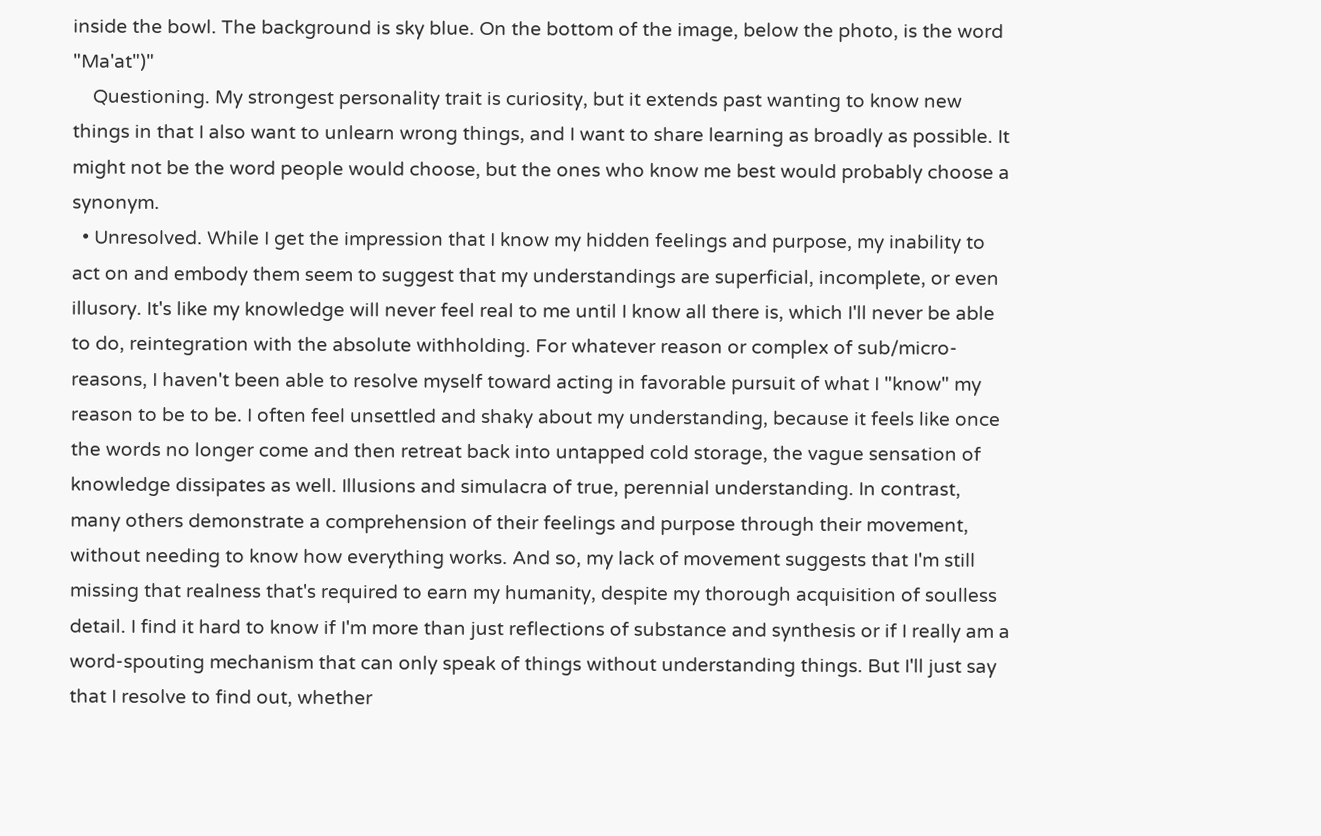inside the bowl. The background is sky blue. On the bottom of the image, below the photo, is the word "Ma'at")"
    Questioning. My strongest personality trait is curiosity, but it extends past wanting to know new things in that I also want to unlearn wrong things, and I want to share learning as broadly as possible. It might not be the word people would choose, but the ones who know me best would probably choose a synonym.
  • Unresolved. While I get the impression that I know my hidden feelings and purpose, my inability to act on and embody them seem to suggest that my understandings are superficial, incomplete, or even illusory. It's like my knowledge will never feel real to me until I know all there is, which I'll never be able to do, reintegration with the absolute withholding. For whatever reason or complex of sub/micro-reasons, I haven't been able to resolve myself toward acting in favorable pursuit of what I "know" my reason to be to be. I often feel unsettled and shaky about my understanding, because it feels like once the words no longer come and then retreat back into untapped cold storage, the vague sensation of knowledge dissipates as well. Illusions and simulacra of true, perennial understanding. In contrast, many others demonstrate a comprehension of their feelings and purpose through their movement, without needing to know how everything works. And so, my lack of movement suggests that I'm still missing that realness that's required to earn my humanity, despite my thorough acquisition of soulless detail. I find it hard to know if I'm more than just reflections of substance and synthesis or if I really am a word-spouting mechanism that can only speak of things without understanding things. But I'll just say that I resolve to find out, whether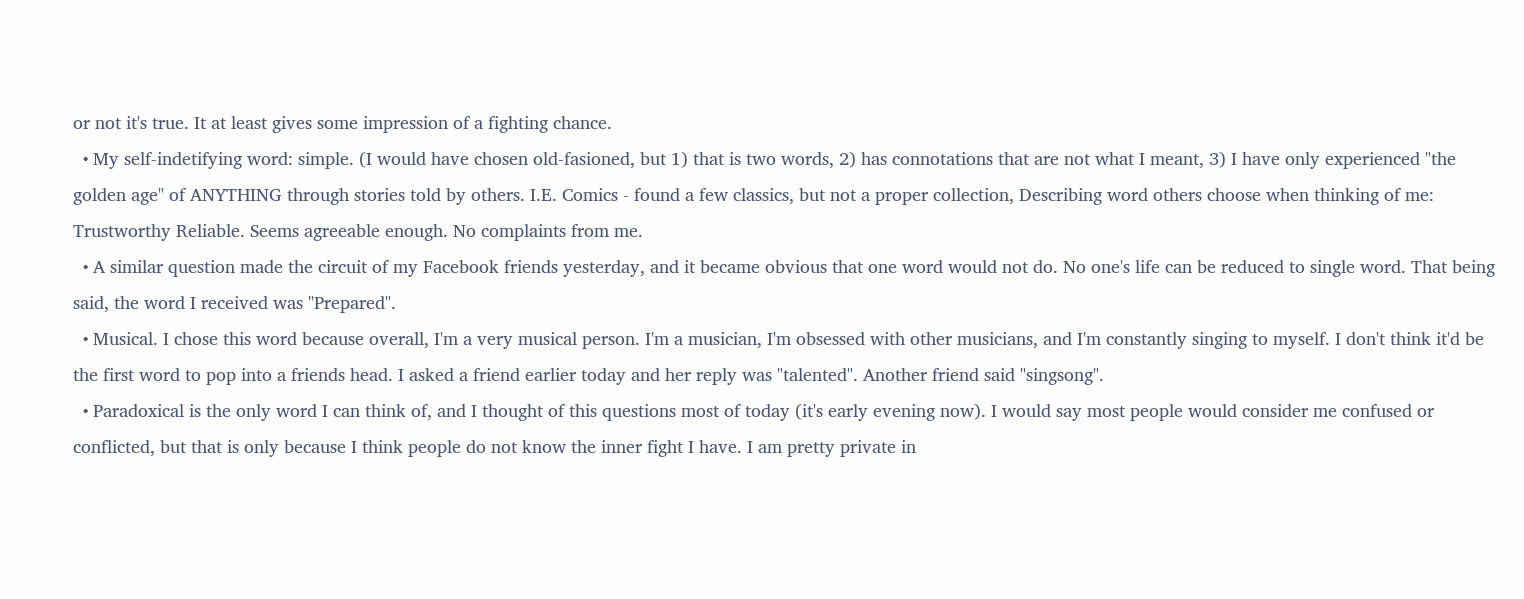or not it's true. It at least gives some impression of a fighting chance.
  • My self-indetifying word: simple. (I would have chosen old-fasioned, but 1) that is two words, 2) has connotations that are not what I meant, 3) I have only experienced "the golden age" of ANYTHING through stories told by others. I.E. Comics - found a few classics, but not a proper collection, Describing word others choose when thinking of me: Trustworthy Reliable. Seems agreeable enough. No complaints from me.
  • A similar question made the circuit of my Facebook friends yesterday, and it became obvious that one word would not do. No one's life can be reduced to single word. That being said, the word I received was "Prepared".
  • Musical. I chose this word because overall, I'm a very musical person. I'm a musician, I'm obsessed with other musicians, and I'm constantly singing to myself. I don't think it'd be the first word to pop into a friends head. I asked a friend earlier today and her reply was "talented". Another friend said "singsong".
  • Paradoxical is the only word I can think of, and I thought of this questions most of today (it's early evening now). I would say most people would consider me confused or conflicted, but that is only because I think people do not know the inner fight I have. I am pretty private in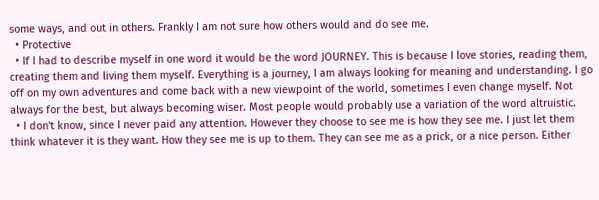some ways, and out in others. Frankly I am not sure how others would and do see me.
  • Protective
  • If I had to describe myself in one word it would be the word JOURNEY. This is because I love stories, reading them, creating them and living them myself. Everything is a journey, I am always looking for meaning and understanding. I go off on my own adventures and come back with a new viewpoint of the world, sometimes I even change myself. Not always for the best, but always becoming wiser. Most people would probably use a variation of the word altruistic.
  • I don't know, since I never paid any attention. However they choose to see me is how they see me. I just let them think whatever it is they want. How they see me is up to them. They can see me as a prick, or a nice person. Either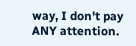way, I don't pay ANY attention.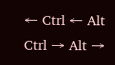← Ctrl ← Alt
Ctrl → Alt →